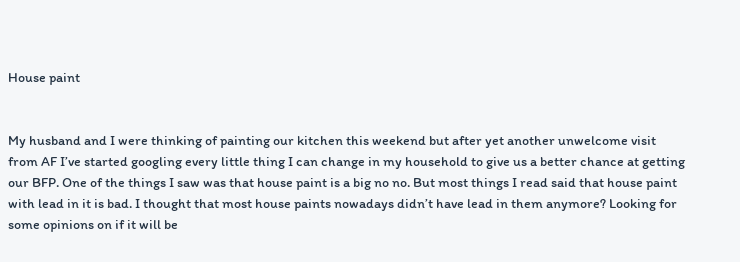House paint


My husband and I were thinking of painting our kitchen this weekend but after yet another unwelcome visit from AF I’ve started googling every little thing I can change in my household to give us a better chance at getting our BFP. One of the things I saw was that house paint is a big no no. But most things I read said that house paint with lead in it is bad. I thought that most house paints nowadays didn’t have lead in them anymore? Looking for some opinions on if it will be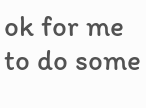ok for me to do some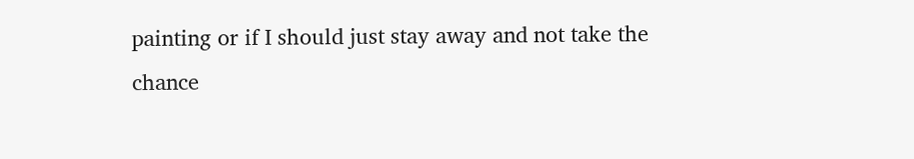painting or if I should just stay away and not take the chance